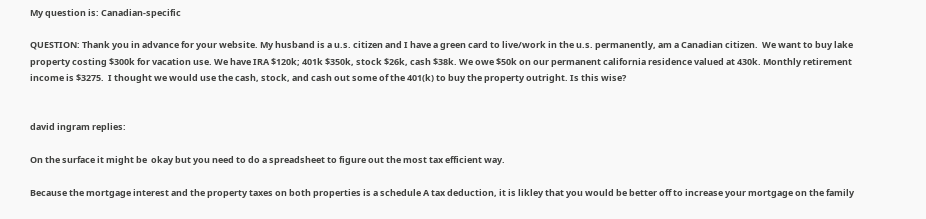My question is: Canadian-specific

QUESTION: Thank you in advance for your website. My husband is a u.s. citizen and I have a green card to live/work in the u.s. permanently, am a Canadian citizen.  We want to buy lake property costing $300k for vacation use. We have IRA $120k; 401k $350k, stock $26k, cash $38k. We owe $50k on our permanent california residence valued at 430k. Monthly retirement income is $3275.  I thought we would use the cash, stock, and cash out some of the 401(k) to buy the property outright. Is this wise?


david ingram replies:

On the surface it might be  okay but you need to do a spreadsheet to figure out the most tax efficient way.

Because the mortgage interest and the property taxes on both properties is a schedule A tax deduction, it is likley that you would be better off to increase your mortgage on the family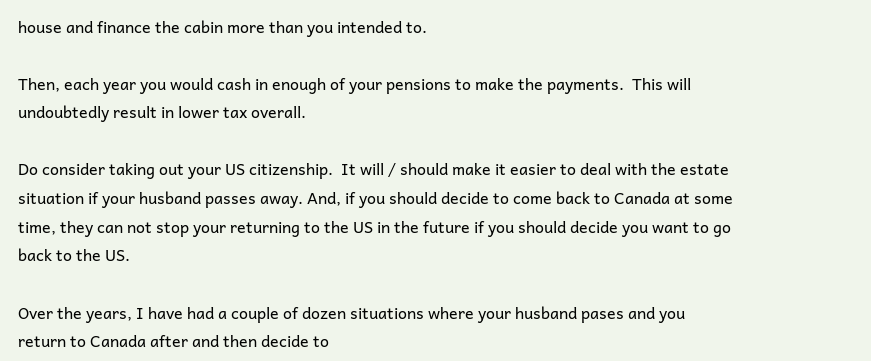house and finance the cabin more than you intended to.

Then, each year you would cash in enough of your pensions to make the payments.  This will undoubtedly result in lower tax overall.

Do consider taking out your US citizenship.  It will / should make it easier to deal with the estate situation if your husband passes away. And, if you should decide to come back to Canada at some time, they can not stop your returning to the US in the future if you should decide you want to go back to the US.

Over the years, I have had a couple of dozen situations where your husband pases and you return to Canada after and then decide to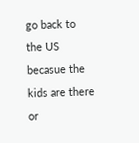go back to the US becasue the kids are there or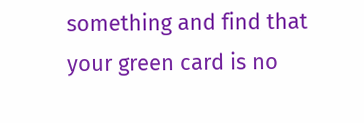something and find that your green card is no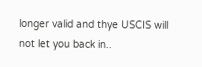longer valid and thye USCIS will not let you back in..